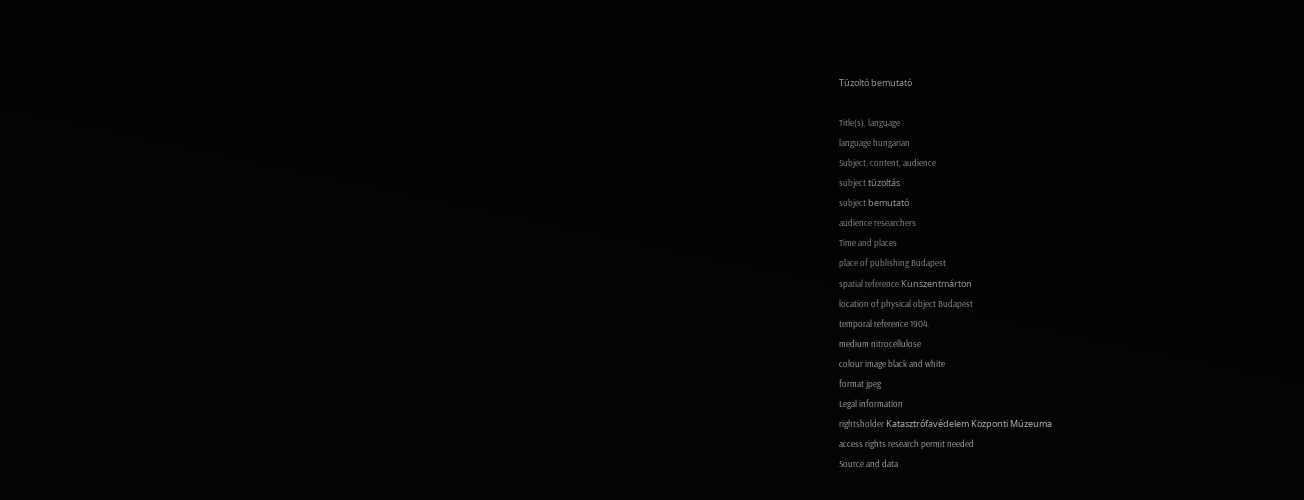Tűzoltó bemutató

Title(s), language
language hungarian
Subject, content, audience
subject tűzoltás
subject bemutató
audience researchers
Time and places
place of publishing Budapest
spatial reference Kunszentmárton
location of physical object Budapest
temporal reference 1904.
medium nitrocellulose
colour image black and white
format jpeg
Legal information
rightsholder Katasztrófavédelem Központi Múzeuma
access rights research permit needed
Source and data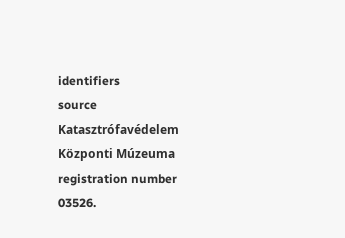identifiers
source Katasztrófavédelem Központi Múzeuma
registration number 03526.